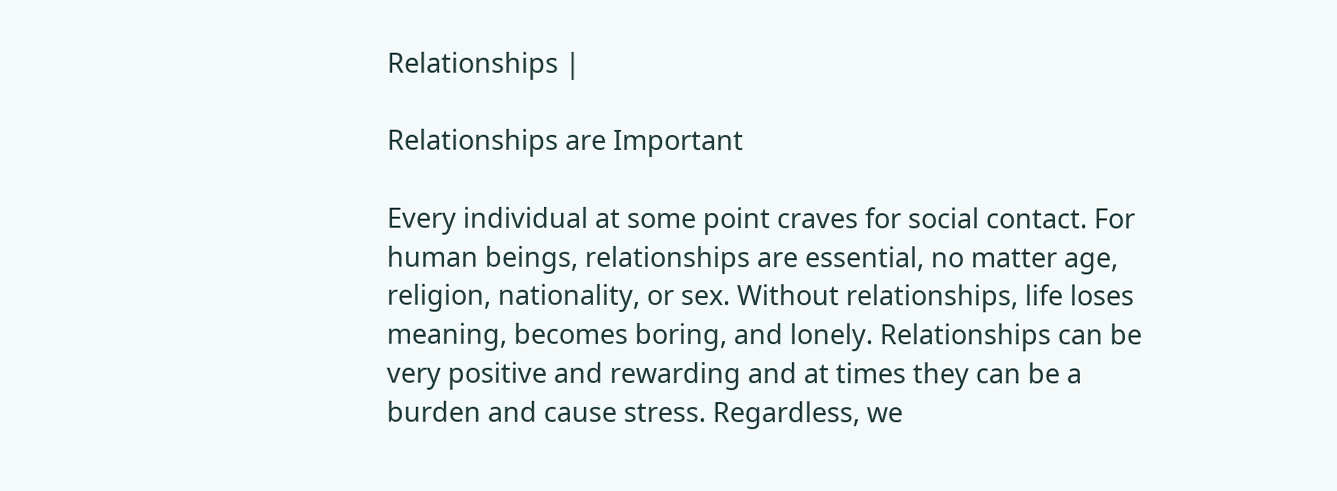Relationships |

Relationships are Important

Every individual at some point craves for social contact. For human beings, relationships are essential, no matter age, religion, nationality, or sex. Without relationships, life loses meaning, becomes boring, and lonely. Relationships can be very positive and rewarding and at times they can be a burden and cause stress. Regardless, we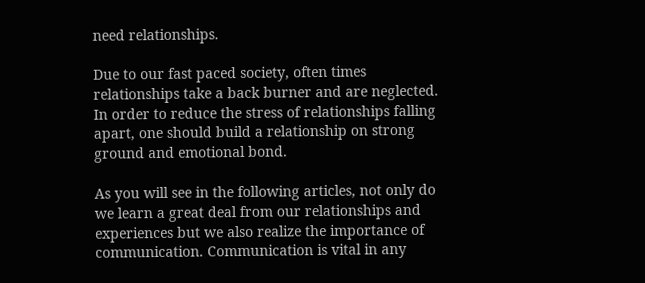need relationships.

Due to our fast paced society, often times relationships take a back burner and are neglected. In order to reduce the stress of relationships falling apart, one should build a relationship on strong ground and emotional bond.

As you will see in the following articles, not only do we learn a great deal from our relationships and experiences but we also realize the importance of communication. Communication is vital in any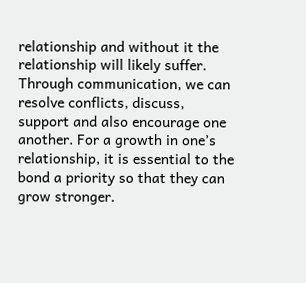relationship and without it the relationship will likely suffer. Through communication, we can resolve conflicts, discuss, support and also encourage one another. For a growth in one’s relationship, it is essential to the bond a priority so that they can grow stronger.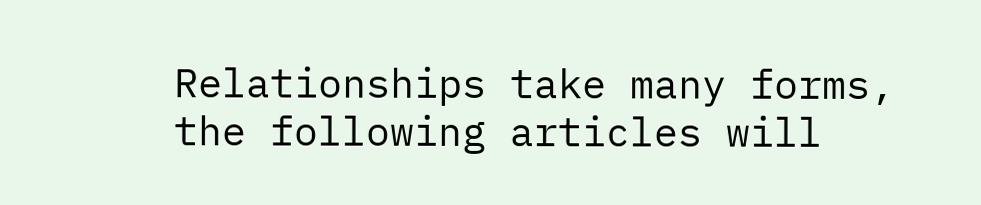Relationships take many forms, the following articles will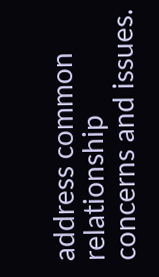address common relationship concerns and issues.